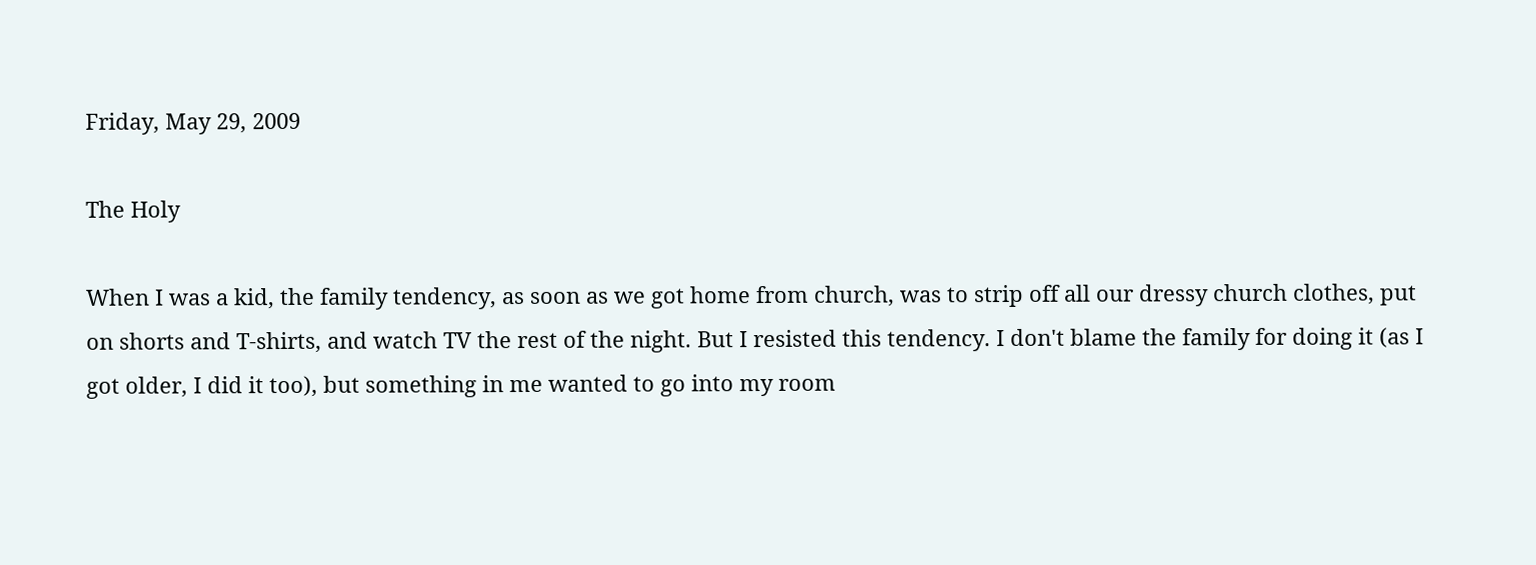Friday, May 29, 2009

The Holy

When I was a kid, the family tendency, as soon as we got home from church, was to strip off all our dressy church clothes, put on shorts and T-shirts, and watch TV the rest of the night. But I resisted this tendency. I don't blame the family for doing it (as I got older, I did it too), but something in me wanted to go into my room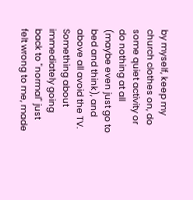by myself, keep my church clothes on, do some quiet activity or do nothing at all (maybe even just go to bed and think), and above all avoid the TV. Something about immediately going back to "normal" just felt wrong to me, made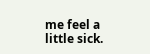me feel a little sick.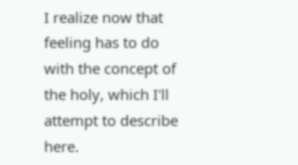I realize now that feeling has to do with the concept of the holy, which I'll attempt to describe here.